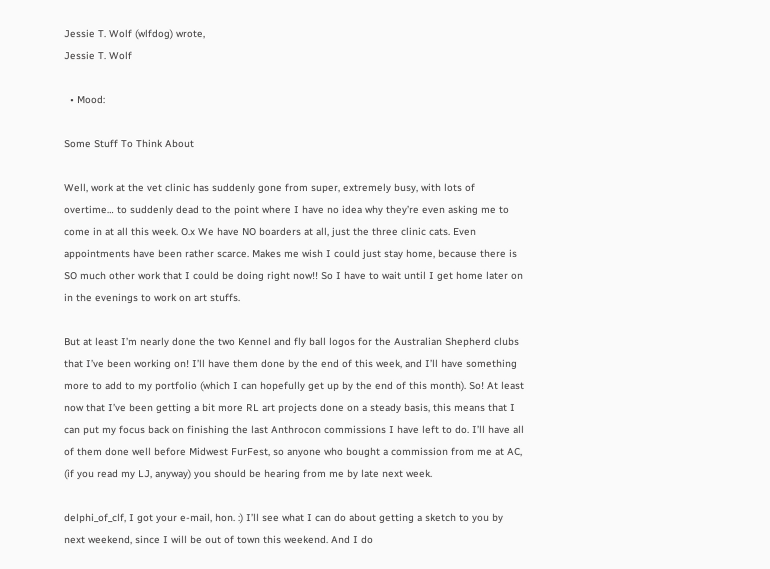Jessie T. Wolf (wlfdog) wrote,
Jessie T. Wolf

  • Mood:

Some Stuff To Think About

Well, work at the vet clinic has suddenly gone from super, extremely busy, with lots of overtime… to suddenly dead to the point where I have no idea why they’re even asking me to come in at all this week. O.x We have NO boarders at all, just the three clinic cats. Even appointments have been rather scarce. Makes me wish I could just stay home, because there is SO much other work that I could be doing right now!! So I have to wait until I get home later on in the evenings to work on art stuffs.

But at least I’m nearly done the two Kennel and fly ball logos for the Australian Shepherd clubs that I’ve been working on! I’ll have them done by the end of this week, and I’ll have something more to add to my portfolio (which I can hopefully get up by the end of this month). So! At least now that I’ve been getting a bit more RL art projects done on a steady basis, this means that I can put my focus back on finishing the last Anthrocon commissions I have left to do. I’ll have all of them done well before Midwest FurFest, so anyone who bought a commission from me at AC, (if you read my LJ, anyway) you should be hearing from me by late next week.

delphi_of_clf, I got your e-mail, hon. :) I’ll see what I can do about getting a sketch to you by next weekend, since I will be out of town this weekend. And I do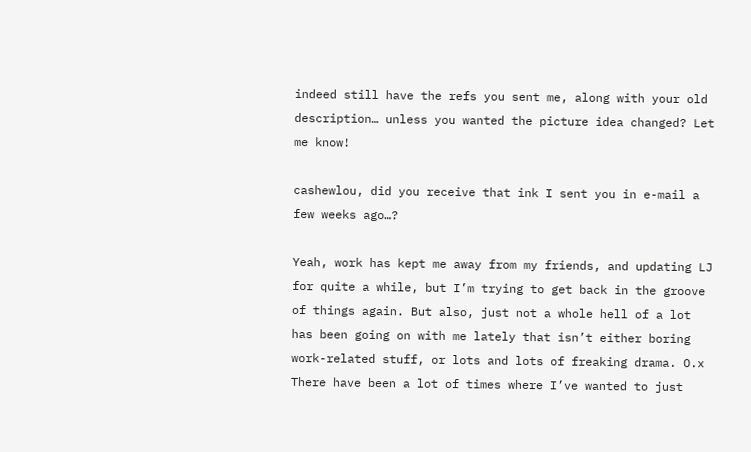indeed still have the refs you sent me, along with your old description… unless you wanted the picture idea changed? Let me know!

cashewlou, did you receive that ink I sent you in e-mail a few weeks ago…?

Yeah, work has kept me away from my friends, and updating LJ for quite a while, but I’m trying to get back in the groove of things again. But also, just not a whole hell of a lot has been going on with me lately that isn’t either boring work-related stuff, or lots and lots of freaking drama. O.x There have been a lot of times where I’ve wanted to just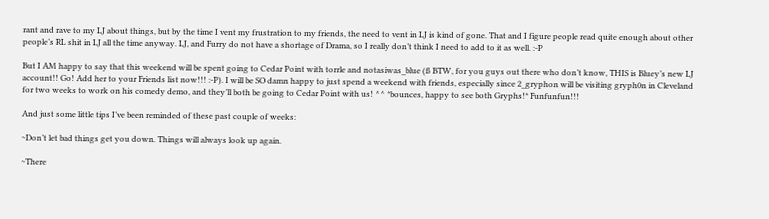rant and rave to my LJ about things, but by the time I vent my frustration to my friends, the need to vent in LJ is kind of gone. That and I figure people read quite enough about other people’s RL shit in LJ all the time anyway. LJ, and Furry do not have a shortage of Drama, so I really don’t think I need to add to it as well. :-P

But I AM happy to say that this weekend will be spent going to Cedar Point with torrle and notasiwas_blue (ß BTW, for you guys out there who don’t know, THIS is Bluey’s new LJ account!! Go! Add her to your Friends list now!!! :-P). I will be SO damn happy to just spend a weekend with friends, especially since 2_gryphon will be visiting gryph0n in Cleveland for two weeks to work on his comedy demo, and they’ll both be going to Cedar Point with us! ^^ *bounces, happy to see both Gryphs!* Funfunfun!!!

And just some little tips I’ve been reminded of these past couple of weeks:

~Don’t let bad things get you down. Things will always look up again.

~There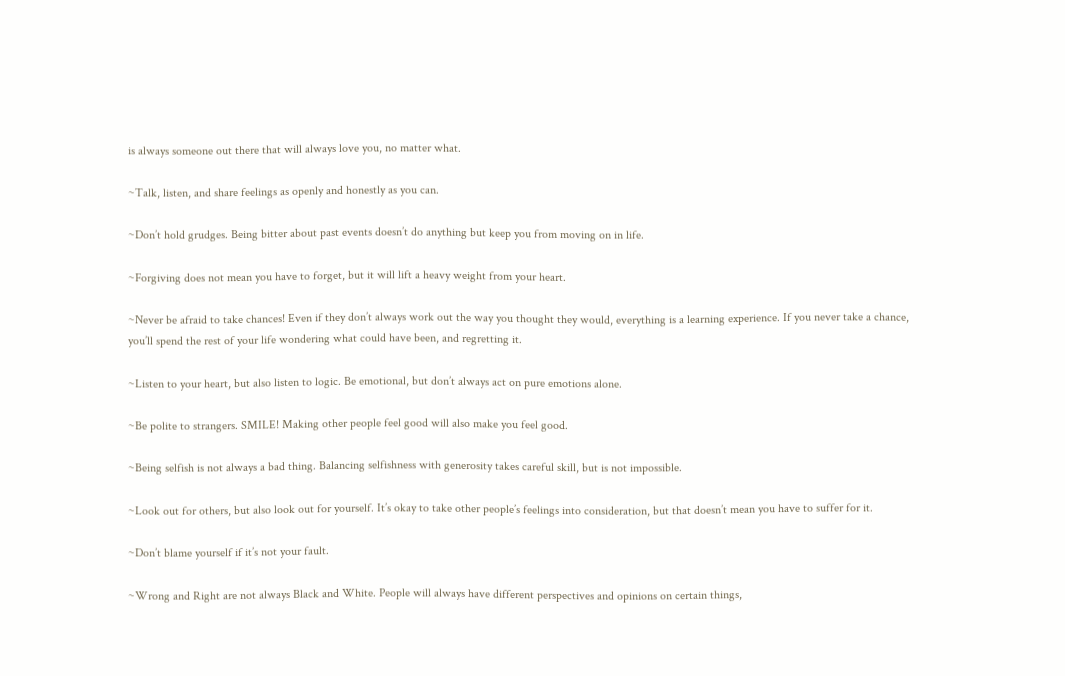is always someone out there that will always love you, no matter what.

~Talk, listen, and share feelings as openly and honestly as you can.

~Don’t hold grudges. Being bitter about past events doesn’t do anything but keep you from moving on in life.

~Forgiving does not mean you have to forget, but it will lift a heavy weight from your heart.

~Never be afraid to take chances! Even if they don’t always work out the way you thought they would, everything is a learning experience. If you never take a chance, you’ll spend the rest of your life wondering what could have been, and regretting it.

~Listen to your heart, but also listen to logic. Be emotional, but don’t always act on pure emotions alone.

~Be polite to strangers. SMILE! Making other people feel good will also make you feel good.

~Being selfish is not always a bad thing. Balancing selfishness with generosity takes careful skill, but is not impossible.

~Look out for others, but also look out for yourself. It’s okay to take other people’s feelings into consideration, but that doesn’t mean you have to suffer for it.

~Don’t blame yourself if it’s not your fault.

~Wrong and Right are not always Black and White. People will always have different perspectives and opinions on certain things,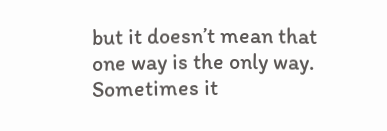but it doesn’t mean that one way is the only way. Sometimes it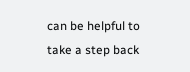can be helpful to take a step back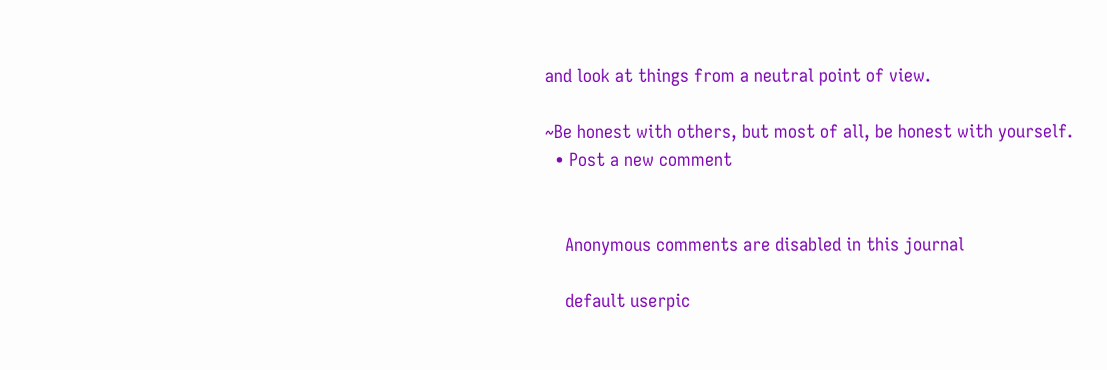and look at things from a neutral point of view.

~Be honest with others, but most of all, be honest with yourself.
  • Post a new comment


    Anonymous comments are disabled in this journal

    default userpic